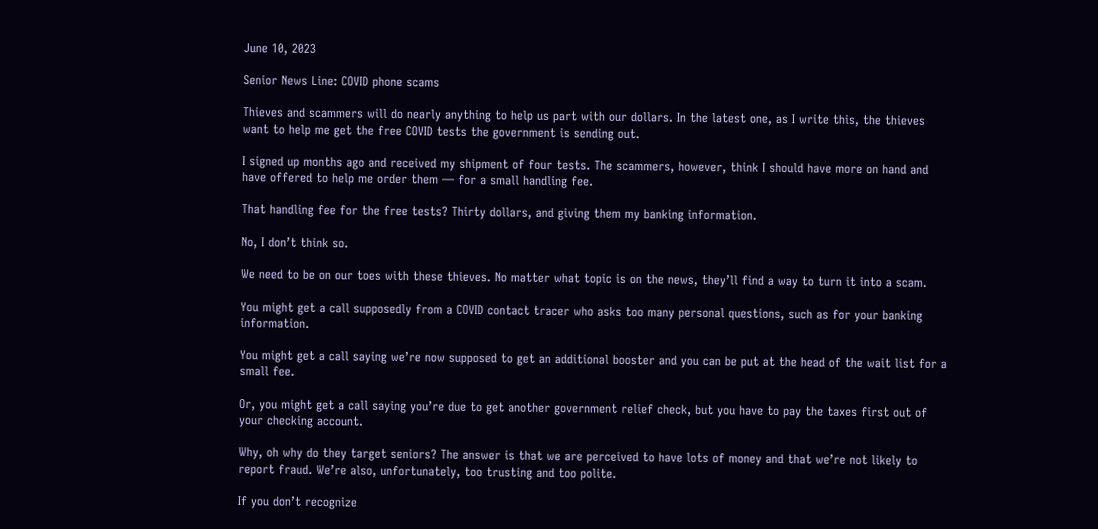June 10, 2023

Senior News Line: COVID phone scams

Thieves and scammers will do nearly anything to help us part with our dollars. In the latest one, as I write this, the thieves want to help me get the free COVID tests the government is sending out.

I signed up months ago and received my shipment of four tests. The scammers, however, think I should have more on hand and have offered to help me order them — for a small handling fee.

That handling fee for the free tests? Thirty dollars, and giving them my banking information.

No, I don’t think so.

We need to be on our toes with these thieves. No matter what topic is on the news, they’ll find a way to turn it into a scam.

You might get a call supposedly from a COVID contact tracer who asks too many personal questions, such as for your banking information.

You might get a call saying we’re now supposed to get an additional booster and you can be put at the head of the wait list for a small fee.

Or, you might get a call saying you’re due to get another government relief check, but you have to pay the taxes first out of your checking account.

Why, oh why do they target seniors? The answer is that we are perceived to have lots of money and that we’re not likely to report fraud. We’re also, unfortunately, too trusting and too polite.

If you don’t recognize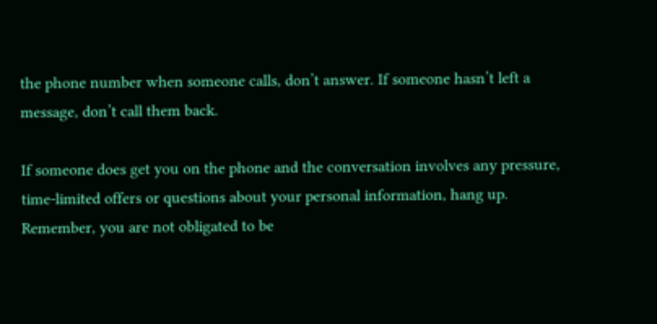the phone number when someone calls, don’t answer. If someone hasn’t left a message, don’t call them back.

If someone does get you on the phone and the conversation involves any pressure, time-limited offers or questions about your personal information, hang up. Remember, you are not obligated to be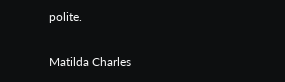polite.

Matilda Charles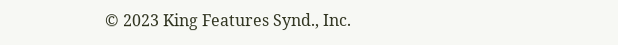© 2023 King Features Synd., Inc.